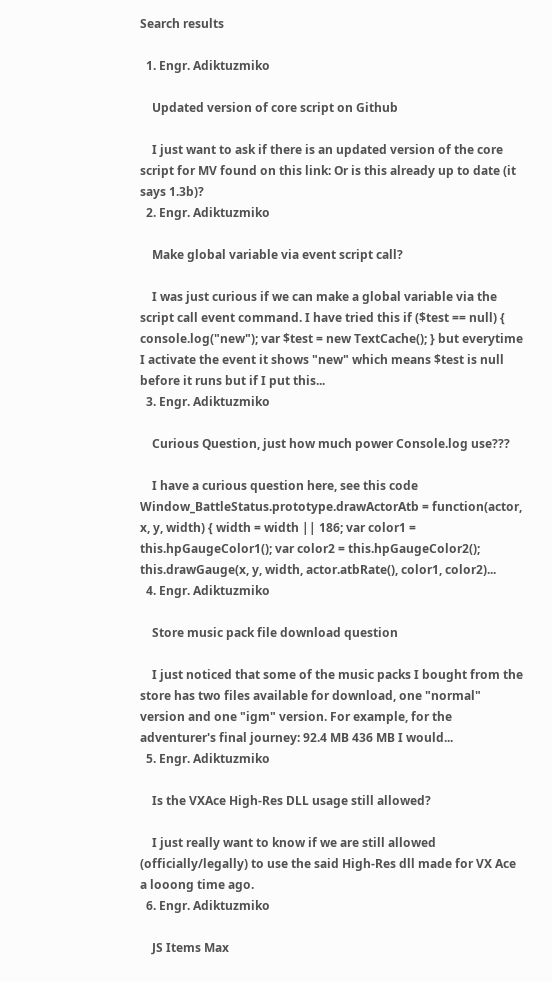Search results

  1. Engr. Adiktuzmiko

    Updated version of core script on Github

    I just want to ask if there is an updated version of the core script for MV found on this link: Or is this already up to date (it says 1.3b)?
  2. Engr. Adiktuzmiko

    Make global variable via event script call?

    I was just curious if we can make a global variable via the script call event command. I have tried this if ($test == null) { console.log("new"); var $test = new TextCache(); } but everytime I activate the event it shows "new" which means $test is null before it runs but if I put this...
  3. Engr. Adiktuzmiko

    Curious Question, just how much power Console.log use???

    I have a curious question here, see this code Window_BattleStatus.prototype.drawActorAtb = function(actor, x, y, width) { width = width || 186; var color1 = this.hpGaugeColor1(); var color2 = this.hpGaugeColor2(); this.drawGauge(x, y, width, actor.atbRate(), color1, color2)...
  4. Engr. Adiktuzmiko

    Store music pack file download question

    I just noticed that some of the music packs I bought from the store has two files available for download, one "normal" version and one "igm" version. For example, for the adventurer's final journey: 92.4 MB 436 MB I would...
  5. Engr. Adiktuzmiko

    Is the VXAce High-Res DLL usage still allowed?

    I just really want to know if we are still allowed (officially/legally) to use the said High-Res dll made for VX Ace a looong time ago.
  6. Engr. Adiktuzmiko

    JS Items Max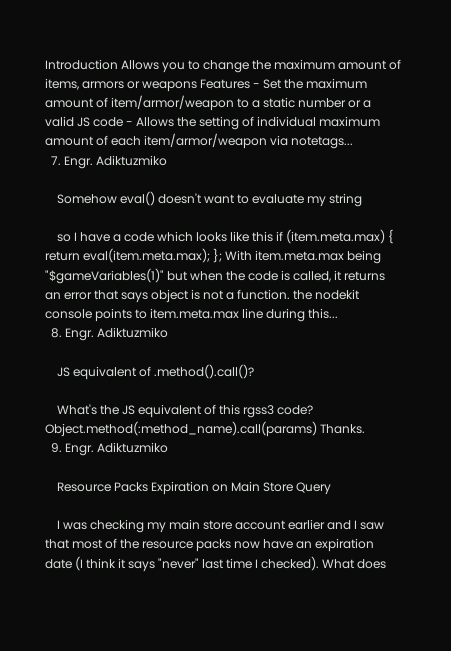Introduction Allows you to change the maximum amount of items, armors or weapons Features - Set the maximum amount of item/armor/weapon to a static number or a valid JS code - Allows the setting of individual maximum amount of each item/armor/weapon via notetags...
  7. Engr. Adiktuzmiko

    Somehow eval() doesn't want to evaluate my string

    so I have a code which looks like this if (item.meta.max) { return eval(item.meta.max); }; With item.meta.max being "$gameVariables(1)" but when the code is called, it returns an error that says object is not a function. the nodekit console points to item.meta.max line during this...
  8. Engr. Adiktuzmiko

    JS equivalent of .method().call()?

    What's the JS equivalent of this rgss3 code? Object.method(:method_name).call(params) Thanks.
  9. Engr. Adiktuzmiko

    Resource Packs Expiration on Main Store Query

    I was checking my main store account earlier and I saw that most of the resource packs now have an expiration date (I think it says "never" last time I checked). What does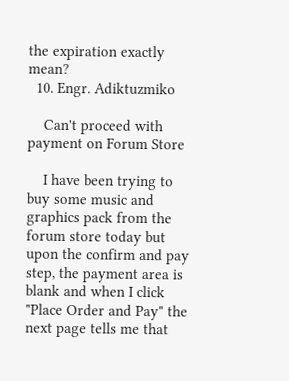the expiration exactly mean?
  10. Engr. Adiktuzmiko

    Can't proceed with payment on Forum Store

    I have been trying to buy some music and graphics pack from the forum store today but upon the confirm and pay step, the payment area is blank and when I click "Place Order and Pay" the next page tells me that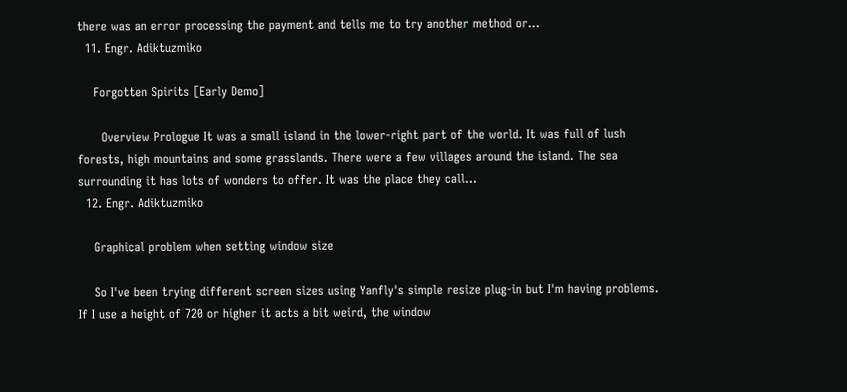there was an error processing the payment and tells me to try another method or...
  11. Engr. Adiktuzmiko

    Forgotten Spirits [Early Demo]

      Overview Prologue It was a small island in the lower-right part of the world. It was full of lush forests, high mountains and some grasslands. There were a few villages around the island. The sea surrounding it has lots of wonders to offer. It was the place they call...
  12. Engr. Adiktuzmiko

    Graphical problem when setting window size

    So I've been trying different screen sizes using Yanfly's simple resize plug-in but I'm having problems. If I use a height of 720 or higher it acts a bit weird, the window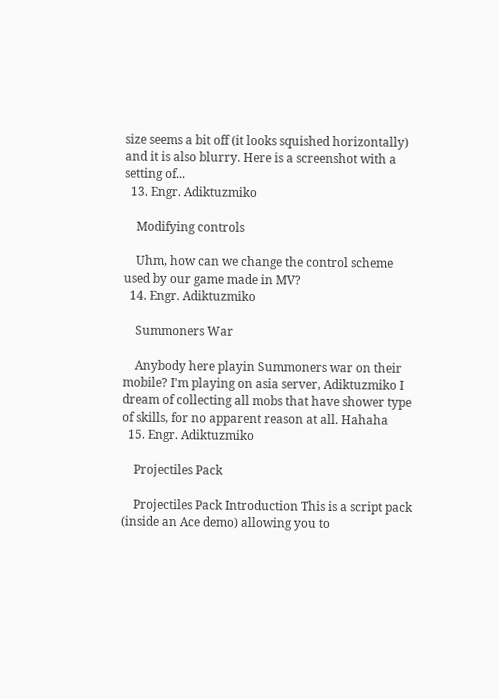size seems a bit off (it looks squished horizontally) and it is also blurry. Here is a screenshot with a setting of...
  13. Engr. Adiktuzmiko

    Modifying controls

    Uhm, how can we change the control scheme used by our game made in MV?
  14. Engr. Adiktuzmiko

    Summoners War

    Anybody here playin Summoners war on their mobile? I'm playing on asia server, Adiktuzmiko I dream of collecting all mobs that have shower type of skills, for no apparent reason at all. Hahaha
  15. Engr. Adiktuzmiko

    Projectiles Pack

    Projectiles Pack Introduction This is a script pack (inside an Ace demo) allowing you to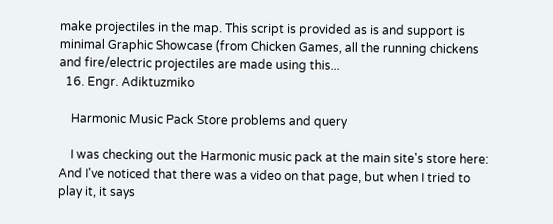make projectiles in the map. This script is provided as is and support is minimal Graphic Showcase (from Chicken Games, all the running chickens and fire/electric projectiles are made using this...
  16. Engr. Adiktuzmiko

    Harmonic Music Pack Store problems and query

    I was checking out the Harmonic music pack at the main site's store here: And I've noticed that there was a video on that page, but when I tried to play it, it says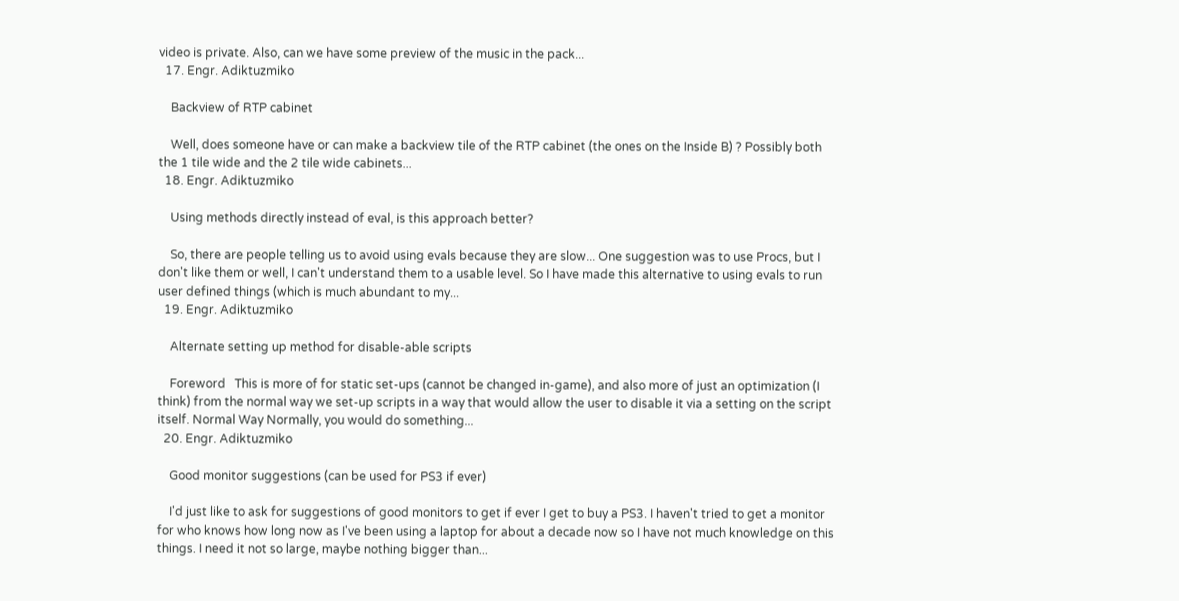video is private. Also, can we have some preview of the music in the pack...
  17. Engr. Adiktuzmiko

    Backview of RTP cabinet

    Well, does someone have or can make a backview tile of the RTP cabinet (the ones on the Inside B) ? Possibly both the 1 tile wide and the 2 tile wide cabinets...
  18. Engr. Adiktuzmiko

    Using methods directly instead of eval, is this approach better?

    So, there are people telling us to avoid using evals because they are slow... One suggestion was to use Procs, but I don't like them or well, I can't understand them to a usable level. So I have made this alternative to using evals to run user defined things (which is much abundant to my...
  19. Engr. Adiktuzmiko

    Alternate setting up method for disable-able scripts

    Foreword   This is more of for static set-ups (cannot be changed in-game), and also more of just an optimization (I think) from the normal way we set-up scripts in a way that would allow the user to disable it via a setting on the script itself. Normal Way Normally, you would do something...
  20. Engr. Adiktuzmiko

    Good monitor suggestions (can be used for PS3 if ever)

    I'd just like to ask for suggestions of good monitors to get if ever I get to buy a PS3. I haven't tried to get a monitor for who knows how long now as I've been using a laptop for about a decade now so I have not much knowledge on this things. I need it not so large, maybe nothing bigger than...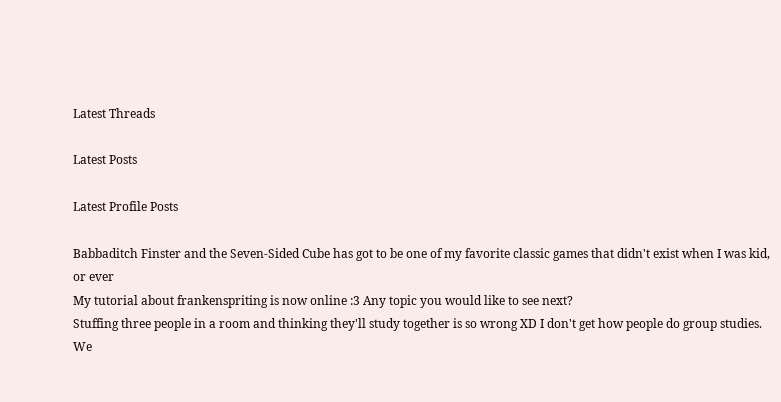Latest Threads

Latest Posts

Latest Profile Posts

Babbaditch Finster and the Seven-Sided Cube has got to be one of my favorite classic games that didn't exist when I was kid, or ever
My tutorial about frankenspriting is now online :3 Any topic you would like to see next?
Stuffing three people in a room and thinking they'll study together is so wrong XD I don't get how people do group studies. We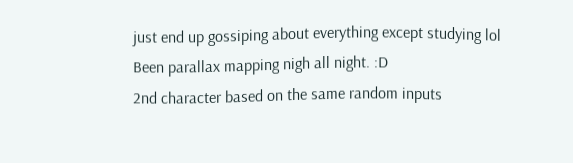just end up gossiping about everything except studying lol
Been parallax mapping nigh all night. :D
2nd character based on the same random inputs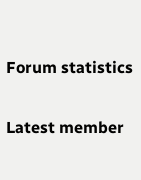Forum statistics

Latest member